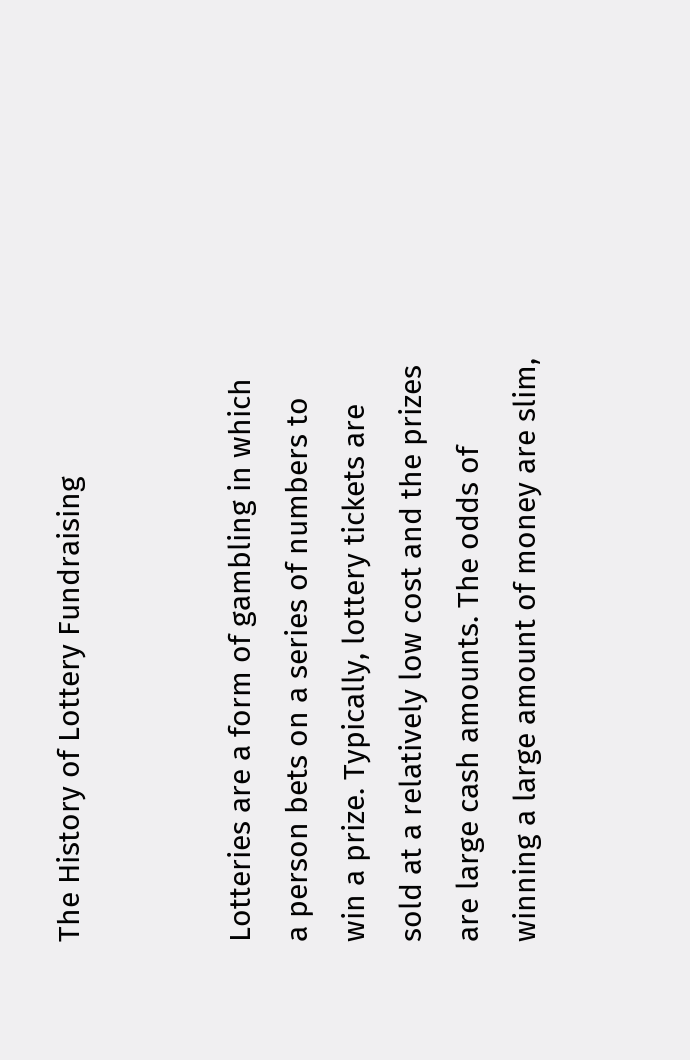The History of Lottery Fundraising


Lotteries are a form of gambling in which a person bets on a series of numbers to win a prize. Typically, lottery tickets are sold at a relatively low cost and the prizes are large cash amounts. The odds of winning a large amount of money are slim,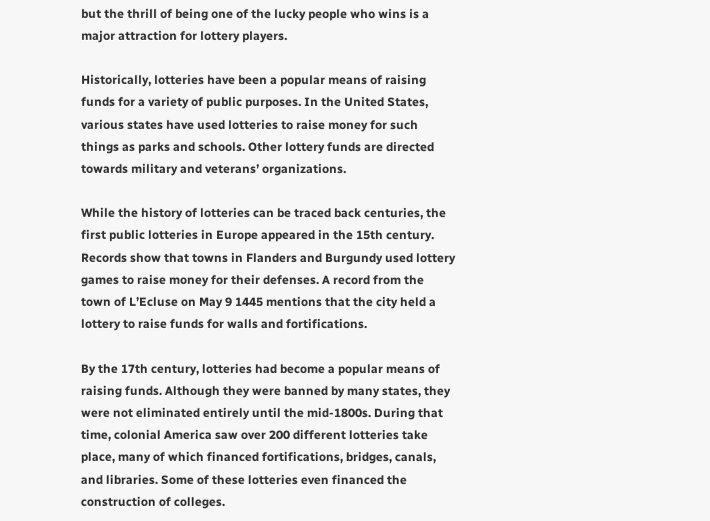but the thrill of being one of the lucky people who wins is a major attraction for lottery players.

Historically, lotteries have been a popular means of raising funds for a variety of public purposes. In the United States, various states have used lotteries to raise money for such things as parks and schools. Other lottery funds are directed towards military and veterans’ organizations.

While the history of lotteries can be traced back centuries, the first public lotteries in Europe appeared in the 15th century. Records show that towns in Flanders and Burgundy used lottery games to raise money for their defenses. A record from the town of L’Ecluse on May 9 1445 mentions that the city held a lottery to raise funds for walls and fortifications.

By the 17th century, lotteries had become a popular means of raising funds. Although they were banned by many states, they were not eliminated entirely until the mid-1800s. During that time, colonial America saw over 200 different lotteries take place, many of which financed fortifications, bridges, canals, and libraries. Some of these lotteries even financed the construction of colleges.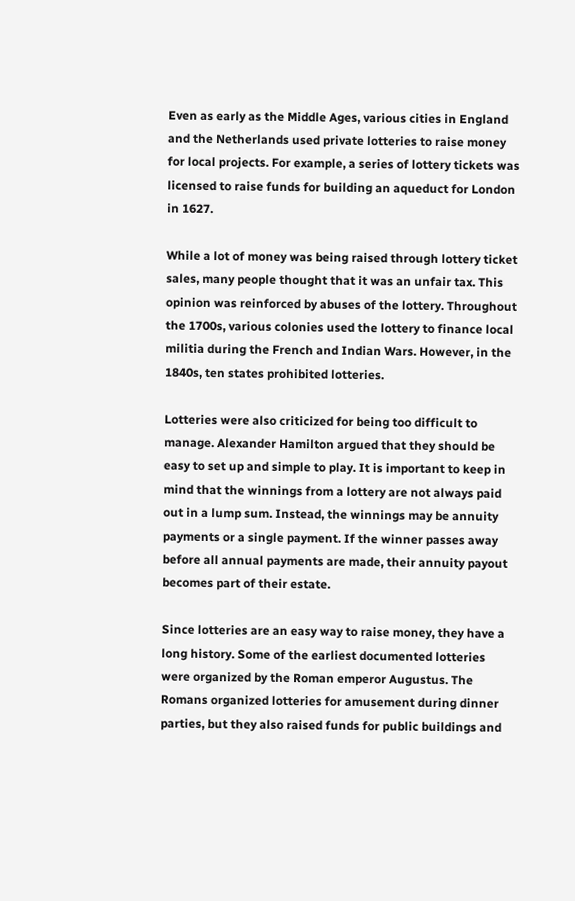Even as early as the Middle Ages, various cities in England and the Netherlands used private lotteries to raise money for local projects. For example, a series of lottery tickets was licensed to raise funds for building an aqueduct for London in 1627.

While a lot of money was being raised through lottery ticket sales, many people thought that it was an unfair tax. This opinion was reinforced by abuses of the lottery. Throughout the 1700s, various colonies used the lottery to finance local militia during the French and Indian Wars. However, in the 1840s, ten states prohibited lotteries.

Lotteries were also criticized for being too difficult to manage. Alexander Hamilton argued that they should be easy to set up and simple to play. It is important to keep in mind that the winnings from a lottery are not always paid out in a lump sum. Instead, the winnings may be annuity payments or a single payment. If the winner passes away before all annual payments are made, their annuity payout becomes part of their estate.

Since lotteries are an easy way to raise money, they have a long history. Some of the earliest documented lotteries were organized by the Roman emperor Augustus. The Romans organized lotteries for amusement during dinner parties, but they also raised funds for public buildings and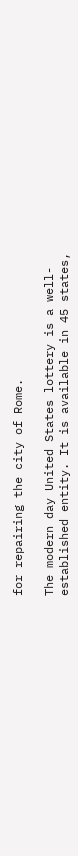for repairing the city of Rome.

The modern day United States lottery is a well-established entity. It is available in 45 states,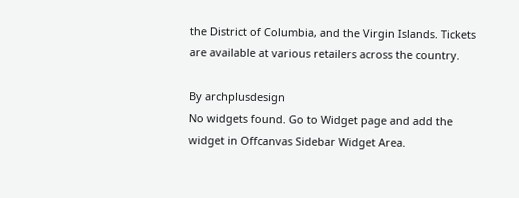the District of Columbia, and the Virgin Islands. Tickets are available at various retailers across the country.

By archplusdesign
No widgets found. Go to Widget page and add the widget in Offcanvas Sidebar Widget Area.